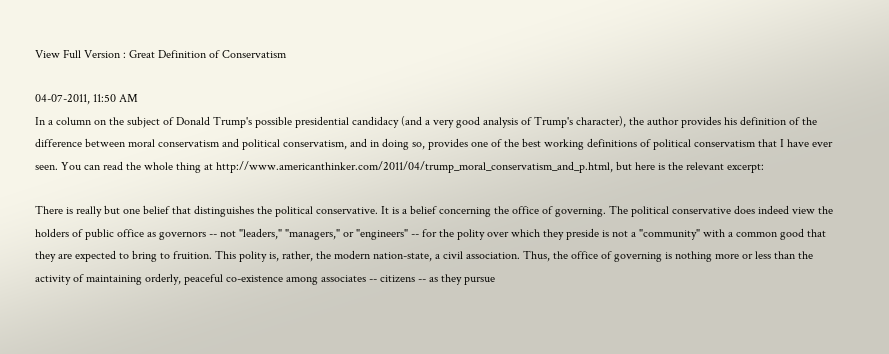View Full Version : Great Definition of Conservatism

04-07-2011, 11:50 AM
In a column on the subject of Donald Trump's possible presidential candidacy (and a very good analysis of Trump's character), the author provides his definition of the difference between moral conservatism and political conservatism, and in doing so, provides one of the best working definitions of political conservatism that I have ever seen. You can read the whole thing at http://www.americanthinker.com/2011/04/trump_moral_conservatism_and_p.html, but here is the relevant excerpt:

There is really but one belief that distinguishes the political conservative. It is a belief concerning the office of governing. The political conservative does indeed view the holders of public office as governors -- not "leaders," "managers," or "engineers" -- for the polity over which they preside is not a "community" with a common good that they are expected to bring to fruition. This polity is, rather, the modern nation-state, a civil association. Thus, the office of governing is nothing more or less than the activity of maintaining orderly, peaceful co-existence among associates -- citizens -- as they pursue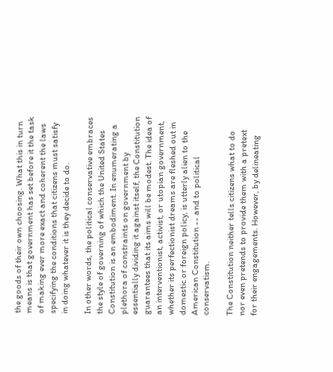the goods of their own choosing. What this in turn means is that government has set before it the task of making ever more exact and coherent the laws specifying the conditions that citizens must satisfy in doing whatever it is they decide to do.

In other words, the political conservative embraces the style of governing of which the United States Constitution is an embodiment. In enumerating a plethora of constraints on government by essentially dividing it against itself, the Constitution guarantees that its aims will be modest. The idea of an interventionist, activist, or utopian government, whether its perfectionist dreams are fleshed out in domestic or foreign policy, is utterly alien to the American Constitution -- and to political conservatism.

The Constitution neither tells citizens what to do nor even pretends to provide them with a pretext for their engagements. However, by delineating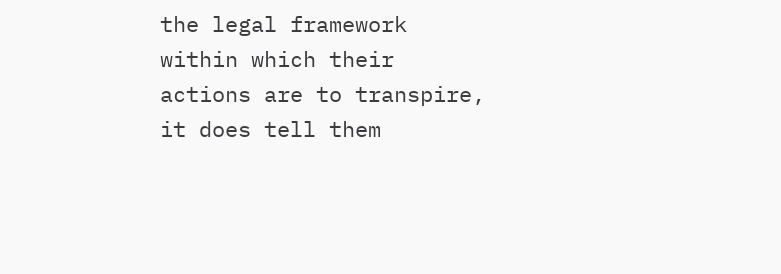the legal framework within which their actions are to transpire, it does tell them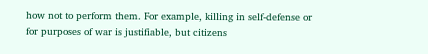how not to perform them. For example, killing in self-defense or for purposes of war is justifiable, but citizens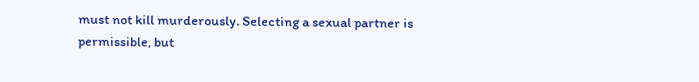must not kill murderously. Selecting a sexual partner is permissible, but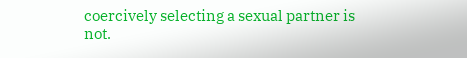coercively selecting a sexual partner is not.